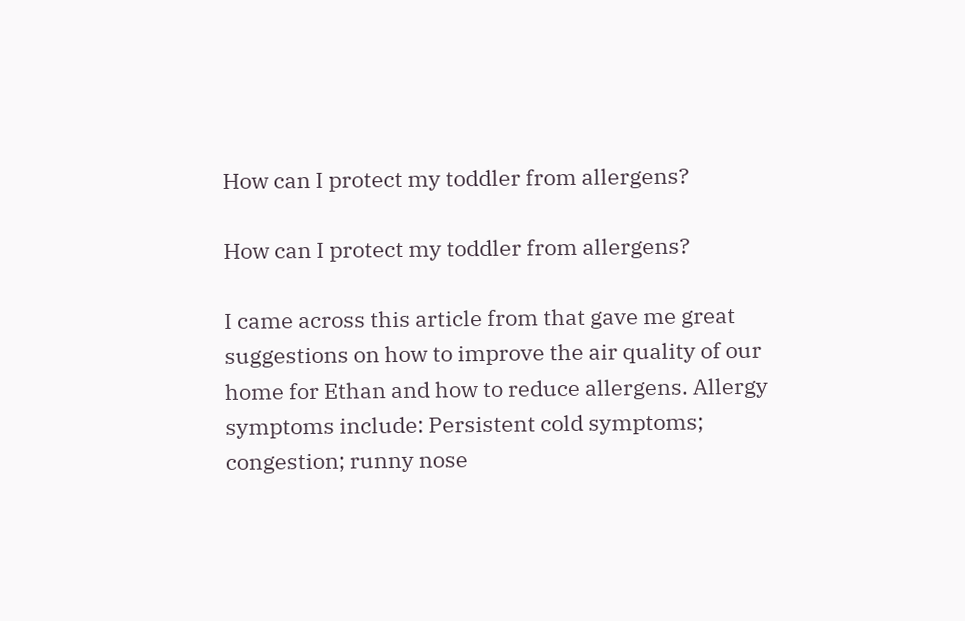How can I protect my toddler from allergens?

How can I protect my toddler from allergens?

I came across this article from that gave me great suggestions on how to improve the air quality of our home for Ethan and how to reduce allergens. Allergy symptoms include: Persistent cold symptoms; congestion; runny nose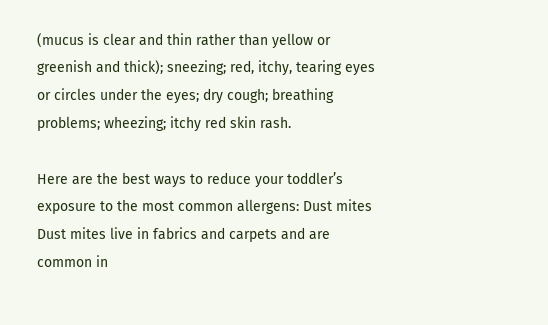(mucus is clear and thin rather than yellow or greenish and thick); sneezing; red, itchy, tearing eyes or circles under the eyes; dry cough; breathing problems; wheezing; itchy red skin rash.

Here are the best ways to reduce your toddler’s exposure to the most common allergens: Dust mites Dust mites live in fabrics and carpets and are common in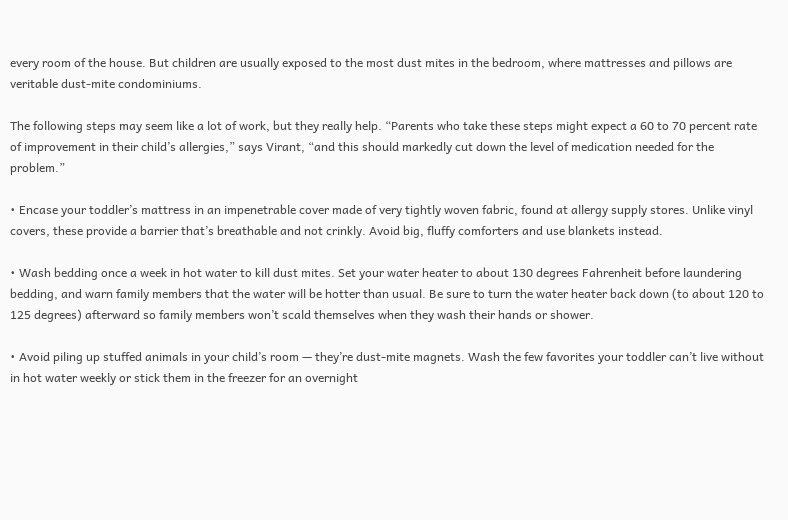every room of the house. But children are usually exposed to the most dust mites in the bedroom, where mattresses and pillows are veritable dust-mite condominiums.

The following steps may seem like a lot of work, but they really help. “Parents who take these steps might expect a 60 to 70 percent rate of improvement in their child’s allergies,” says Virant, “and this should markedly cut down the level of medication needed for the problem.”

• Encase your toddler’s mattress in an impenetrable cover made of very tightly woven fabric, found at allergy supply stores. Unlike vinyl covers, these provide a barrier that’s breathable and not crinkly. Avoid big, fluffy comforters and use blankets instead.

• Wash bedding once a week in hot water to kill dust mites. Set your water heater to about 130 degrees Fahrenheit before laundering bedding, and warn family members that the water will be hotter than usual. Be sure to turn the water heater back down (to about 120 to 125 degrees) afterward so family members won’t scald themselves when they wash their hands or shower.

• Avoid piling up stuffed animals in your child’s room — they’re dust-mite magnets. Wash the few favorites your toddler can’t live without in hot water weekly or stick them in the freezer for an overnight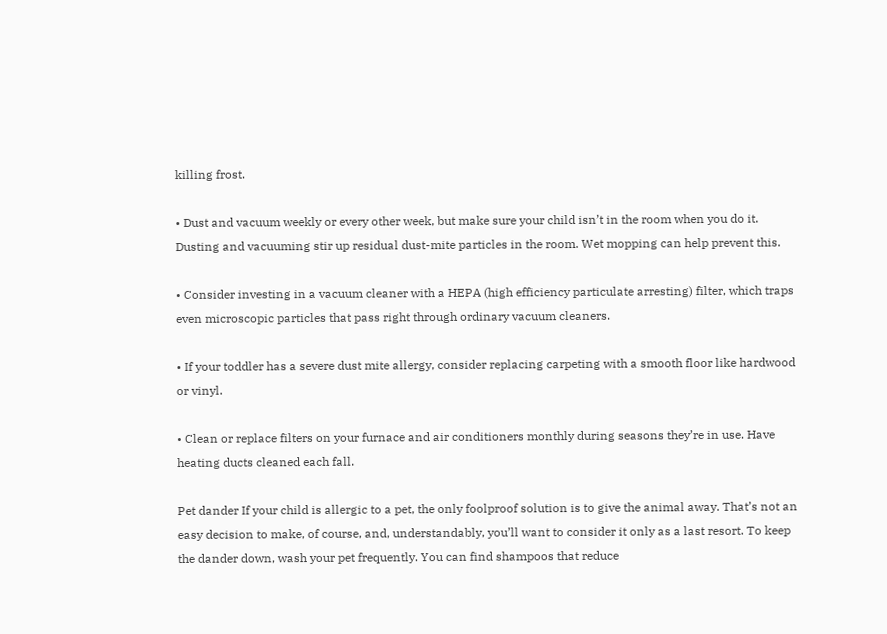killing frost.

• Dust and vacuum weekly or every other week, but make sure your child isn’t in the room when you do it. Dusting and vacuuming stir up residual dust-mite particles in the room. Wet mopping can help prevent this.

• Consider investing in a vacuum cleaner with a HEPA (high efficiency particulate arresting) filter, which traps even microscopic particles that pass right through ordinary vacuum cleaners.

• If your toddler has a severe dust mite allergy, consider replacing carpeting with a smooth floor like hardwood or vinyl.

• Clean or replace filters on your furnace and air conditioners monthly during seasons they’re in use. Have heating ducts cleaned each fall.

Pet dander If your child is allergic to a pet, the only foolproof solution is to give the animal away. That’s not an easy decision to make, of course, and, understandably, you’ll want to consider it only as a last resort. To keep the dander down, wash your pet frequently. You can find shampoos that reduce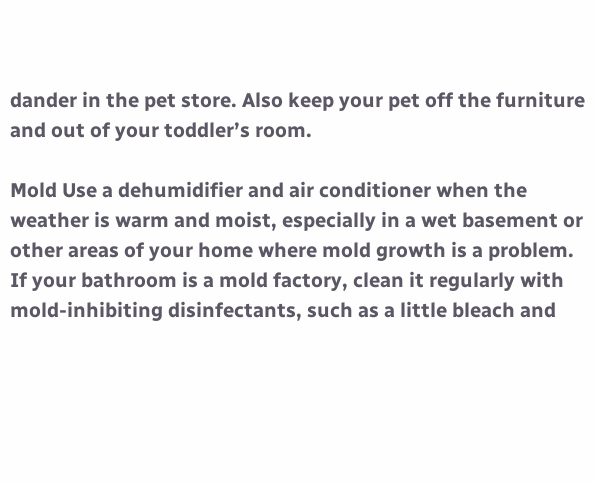dander in the pet store. Also keep your pet off the furniture and out of your toddler’s room.

Mold Use a dehumidifier and air conditioner when the weather is warm and moist, especially in a wet basement or other areas of your home where mold growth is a problem. If your bathroom is a mold factory, clean it regularly with mold-inhibiting disinfectants, such as a little bleach and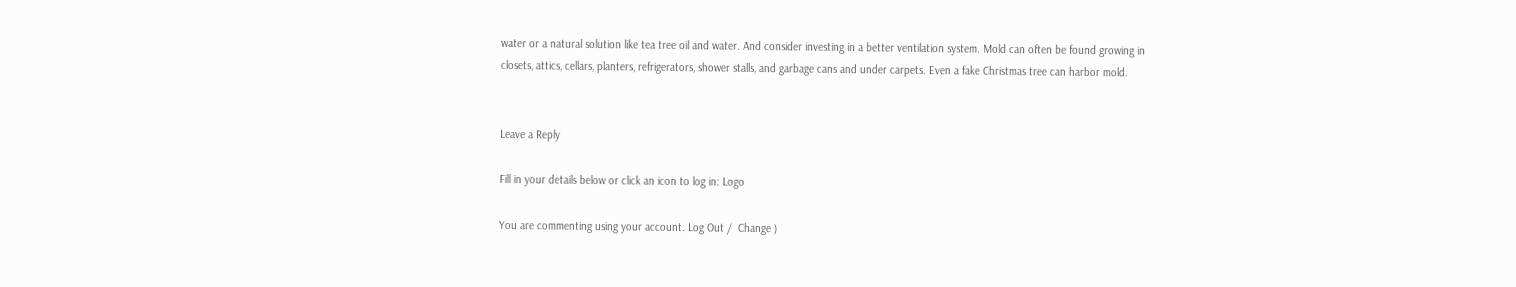water or a natural solution like tea tree oil and water. And consider investing in a better ventilation system. Mold can often be found growing in closets, attics, cellars, planters, refrigerators, shower stalls, and garbage cans and under carpets. Even a fake Christmas tree can harbor mold.


Leave a Reply

Fill in your details below or click an icon to log in: Logo

You are commenting using your account. Log Out /  Change )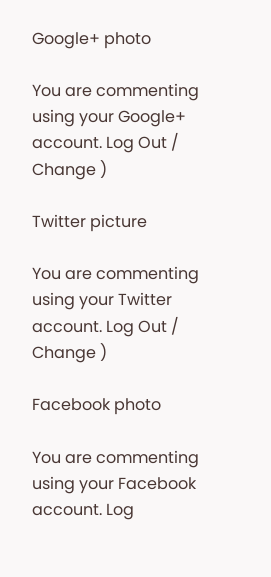Google+ photo

You are commenting using your Google+ account. Log Out /  Change )

Twitter picture

You are commenting using your Twitter account. Log Out /  Change )

Facebook photo

You are commenting using your Facebook account. Log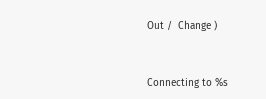Out /  Change )


Connecting to %s